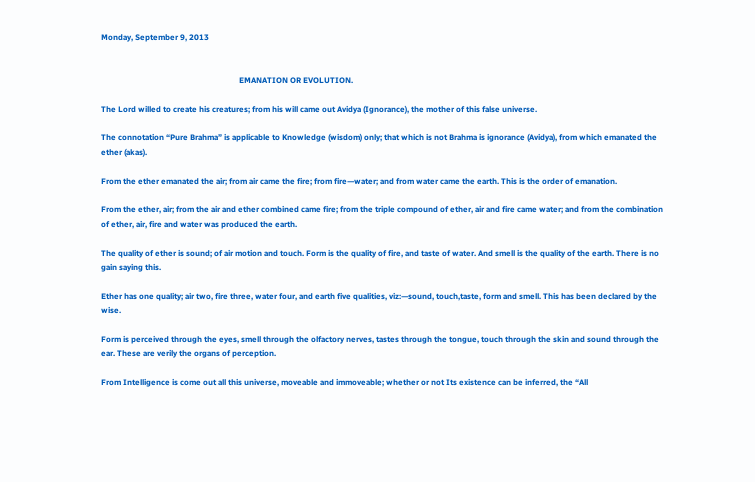Monday, September 9, 2013


                                                                     EMANATION OR EVOLUTION.

The Lord willed to create his creatures; from his will came out Avidya (Ignorance), the mother of this false universe.

The connotation “Pure Brahma” is applicable to Knowledge (wisdom) only; that which is not Brahma is ignorance (Avidya), from which emanated the ether (akas).

From the ether emanated the air; from air came the fire; from fire—water; and from water came the earth. This is the order of emanation.

From the ether, air; from the air and ether combined came fire; from the triple compound of ether, air and fire came water; and from the combination of ether, air, fire and water was produced the earth.

The quality of ether is sound; of air motion and touch. Form is the quality of fire, and taste of water. And smell is the quality of the earth. There is no gain saying this.

Ether has one quality; air two, fire three, water four, and earth five qualities, viz:—sound, touch,taste, form and smell. This has been declared by the wise.

Form is perceived through the eyes, smell through the olfactory nerves, tastes through the tongue, touch through the skin and sound through the ear. These are verily the organs of perception.

From Intelligence is come out all this universe, moveable and immoveable; whether or not Its existence can be inferred, the “All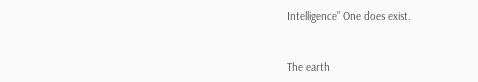Intelligence” One does exist.


The earth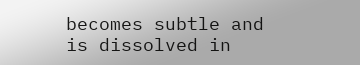becomes subtle and is dissolved in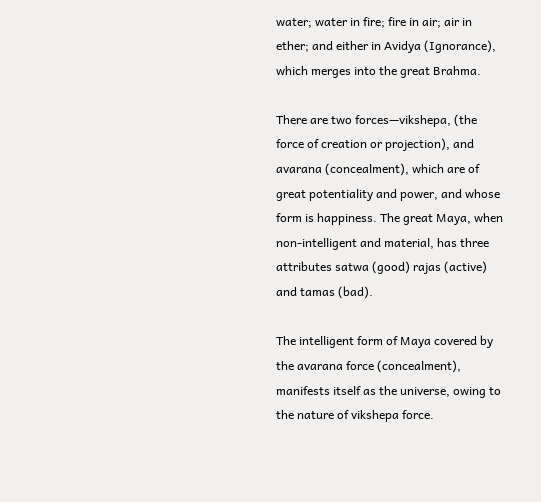water; water in fire; fire in air; air in ether; and either in Avidya (Ignorance), which merges into the great Brahma.

There are two forces—vikshepa, (the force of creation or projection), and avarana (concealment), which are of great potentiality and power, and whose form is happiness. The great Maya, when non-intelligent and material, has three attributes satwa (good) rajas (active) and tamas (bad).

The intelligent form of Maya covered by the avarana force (concealment), manifests itself as the universe, owing to the nature of vikshepa force.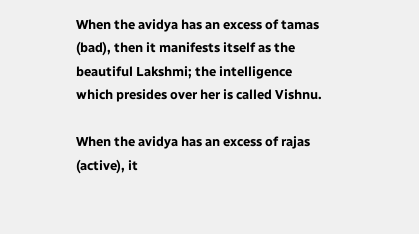When the avidya has an excess of tamas (bad), then it manifests itself as the beautiful Lakshmi; the intelligence which presides over her is called Vishnu.

When the avidya has an excess of rajas (active), it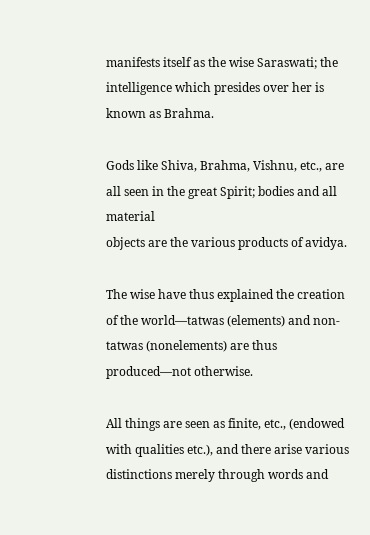manifests itself as the wise Saraswati; the intelligence which presides over her is known as Brahma.

Gods like Shiva, Brahma, Vishnu, etc., are all seen in the great Spirit; bodies and all material
objects are the various products of avidya.

The wise have thus explained the creation of the world—tatwas (elements) and non-tatwas (nonelements) are thus produced—not otherwise.

All things are seen as finite, etc., (endowed with qualities etc.), and there arise various distinctions merely through words and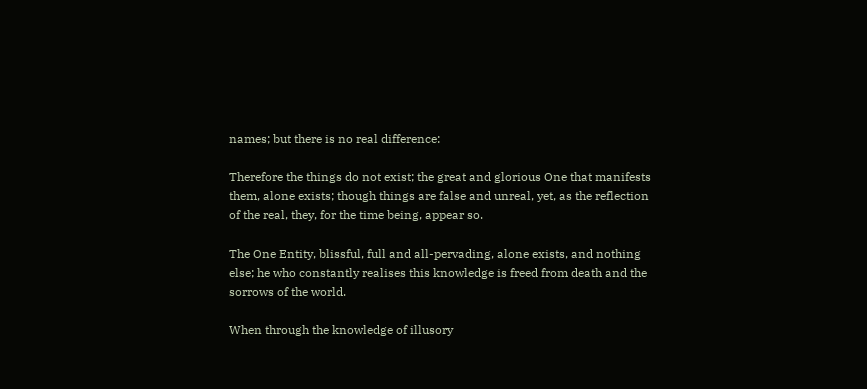names; but there is no real difference:

Therefore the things do not exist; the great and glorious One that manifests them, alone exists; though things are false and unreal, yet, as the reflection of the real, they, for the time being, appear so.

The One Entity, blissful, full and all-pervading, alone exists, and nothing else; he who constantly realises this knowledge is freed from death and the sorrows of the world.

When through the knowledge of illusory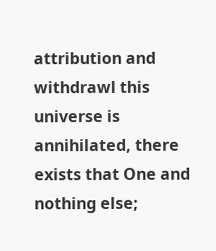attribution and withdrawl this universe is annihilated, there exists that One and nothing else;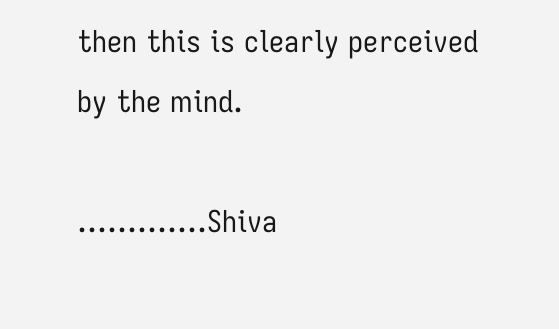then this is clearly perceived by the mind.

.............Shiva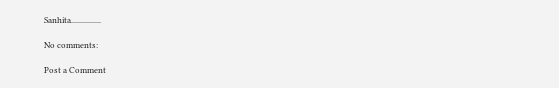Sanhita...............

No comments:

Post a Comment